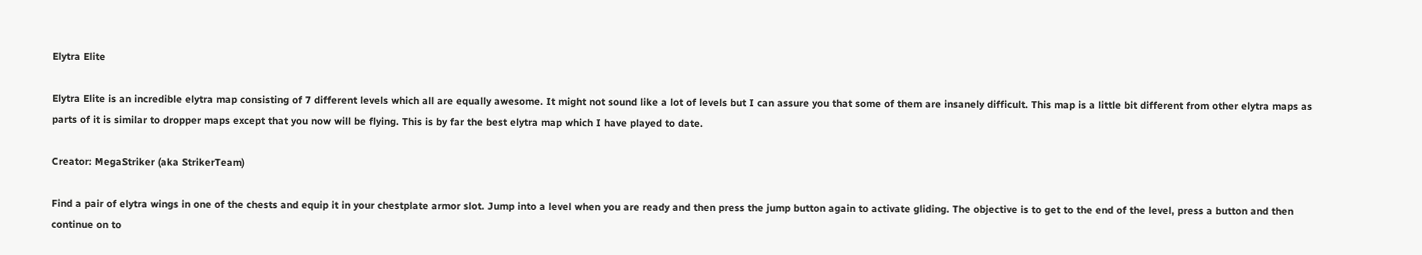Elytra Elite

Elytra Elite is an incredible elytra map consisting of 7 different levels which all are equally awesome. It might not sound like a lot of levels but I can assure you that some of them are insanely difficult. This map is a little bit different from other elytra maps as parts of it is similar to dropper maps except that you now will be flying. This is by far the best elytra map which I have played to date.

Creator: MegaStriker (aka StrikerTeam)

Find a pair of elytra wings in one of the chests and equip it in your chestplate armor slot. Jump into a level when you are ready and then press the jump button again to activate gliding. The objective is to get to the end of the level, press a button and then continue on to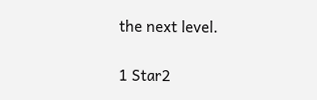the next level.


1 Star2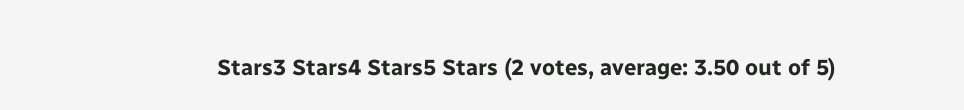Stars3 Stars4 Stars5 Stars (2 votes, average: 3.50 out of 5)